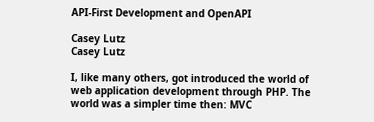API-First Development and OpenAPI

Casey Lutz
Casey Lutz

I, like many others, got introduced the world of web application development through PHP. The world was a simpler time then: MVC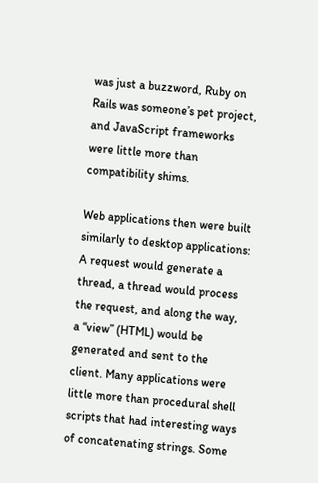was just a buzzword, Ruby on Rails was someone’s pet project, and JavaScript frameworks were little more than compatibility shims.

Web applications then were built similarly to desktop applications: A request would generate a thread, a thread would process the request, and along the way, a “view” (HTML) would be generated and sent to the client. Many applications were little more than procedural shell scripts that had interesting ways of concatenating strings. Some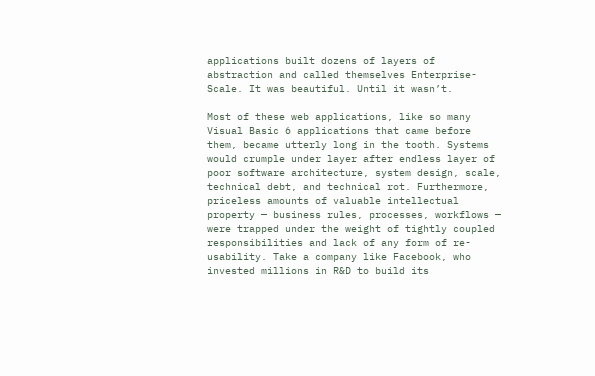applications built dozens of layers of abstraction and called themselves Enterprise-Scale. It was beautiful. Until it wasn’t.

Most of these web applications, like so many Visual Basic 6 applications that came before them, became utterly long in the tooth. Systems would crumple under layer after endless layer of poor software architecture, system design, scale, technical debt, and technical rot. Furthermore, priceless amounts of valuable intellectual property — business rules, processes, workflows — were trapped under the weight of tightly coupled responsibilities and lack of any form of re-usability. Take a company like Facebook, who invested millions in R&D to build its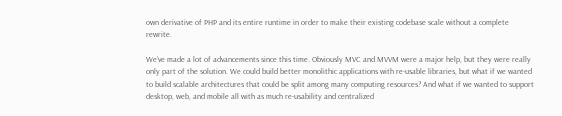own derivative of PHP and its entire runtime in order to make their existing codebase scale without a complete rewrite.

We’ve made a lot of advancements since this time. Obviously MVC and MVVM were a major help, but they were really only part of the solution. We could build better monolithic applications with re-usable libraries, but what if we wanted to build scalable architectures that could be split among many computing resources? And what if we wanted to support desktop, web, and mobile all with as much re-usability and centralized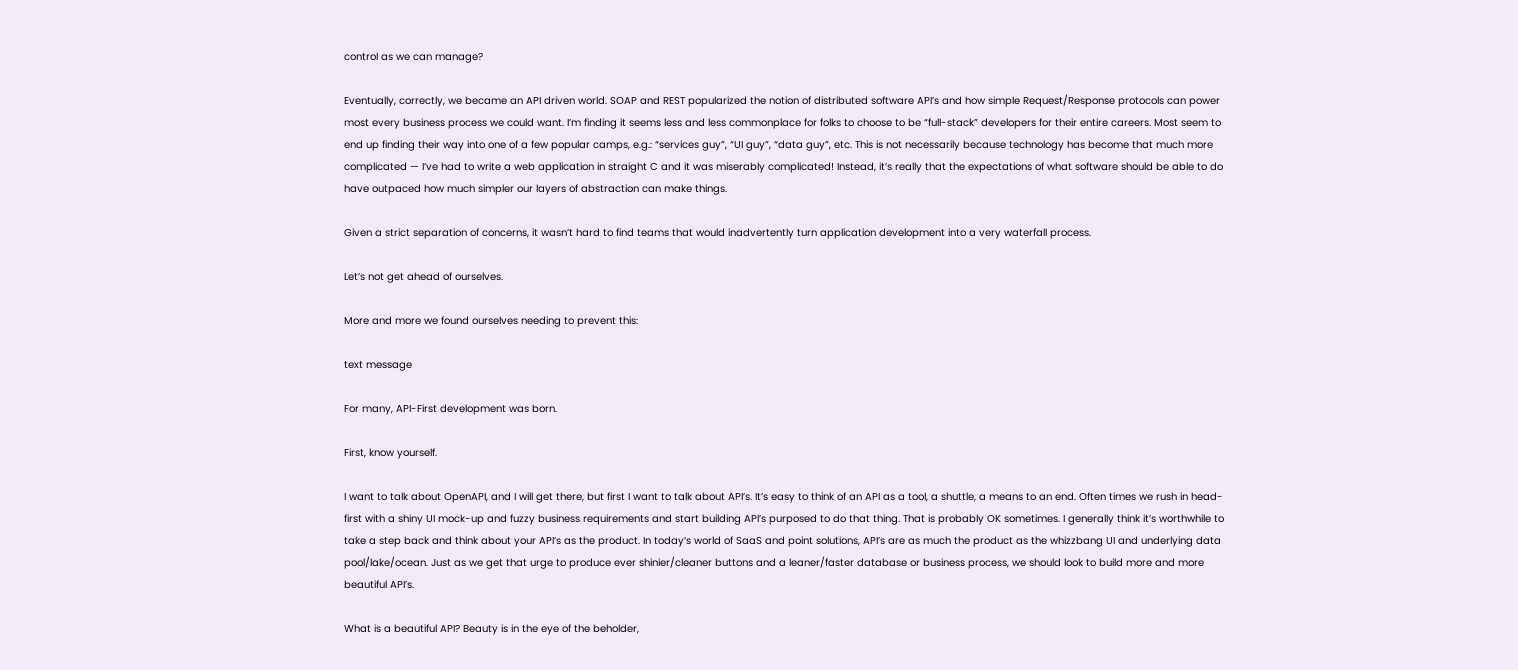control as we can manage?

Eventually, correctly, we became an API driven world. SOAP and REST popularized the notion of distributed software API’s and how simple Request/Response protocols can power most every business process we could want. I’m finding it seems less and less commonplace for folks to choose to be “full-stack” developers for their entire careers. Most seem to end up finding their way into one of a few popular camps, e.g.: “services guy”, “UI guy”, “data guy”, etc. This is not necessarily because technology has become that much more complicated — I’ve had to write a web application in straight C and it was miserably complicated! Instead, it’s really that the expectations of what software should be able to do have outpaced how much simpler our layers of abstraction can make things.

Given a strict separation of concerns, it wasn’t hard to find teams that would inadvertently turn application development into a very waterfall process.

Let’s not get ahead of ourselves.

More and more we found ourselves needing to prevent this:

text message

For many, API-First development was born.

First, know yourself.

I want to talk about OpenAPI, and I will get there, but first I want to talk about API’s. It’s easy to think of an API as a tool, a shuttle, a means to an end. Often times we rush in head-first with a shiny UI mock-up and fuzzy business requirements and start building API’s purposed to do that thing. That is probably OK sometimes. I generally think it’s worthwhile to take a step back and think about your API’s as the product. In today’s world of SaaS and point solutions, API’s are as much the product as the whizzbang UI and underlying data pool/lake/ocean. Just as we get that urge to produce ever shinier/cleaner buttons and a leaner/faster database or business process, we should look to build more and more beautiful API’s.

What is a beautiful API? Beauty is in the eye of the beholder,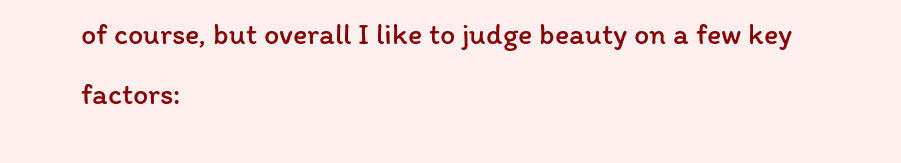of course, but overall I like to judge beauty on a few key factors: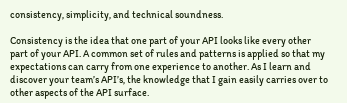consistency, simplicity, and technical soundness.

Consistency is the idea that one part of your API looks like every other part of your API. A common set of rules and patterns is applied so that my expectations can carry from one experience to another. As I learn and discover your team’s API’s, the knowledge that I gain easily carries over to other aspects of the API surface.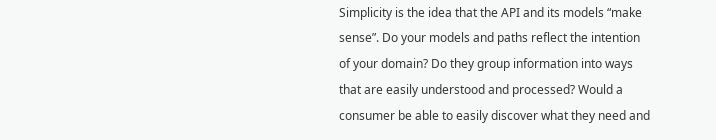Simplicity is the idea that the API and its models “make sense”. Do your models and paths reflect the intention of your domain? Do they group information into ways that are easily understood and processed? Would a consumer be able to easily discover what they need and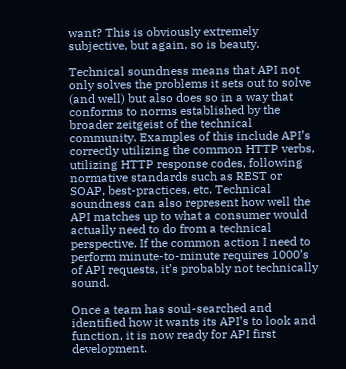want? This is obviously extremely subjective, but again, so is beauty.

Technical soundness means that API not only solves the problems it sets out to solve (and well) but also does so in a way that conforms to norms established by the broader zeitgeist of the technical community. Examples of this include API’s correctly utilizing the common HTTP verbs, utilizing HTTP response codes, following normative standards such as REST or SOAP, best-practices, etc. Technical soundness can also represent how well the API matches up to what a consumer would actually need to do from a technical perspective. If the common action I need to perform minute-to-minute requires 1000’s of API requests, it’s probably not technically sound.

Once a team has soul-searched and identified how it wants its API’s to look and function, it is now ready for API first development.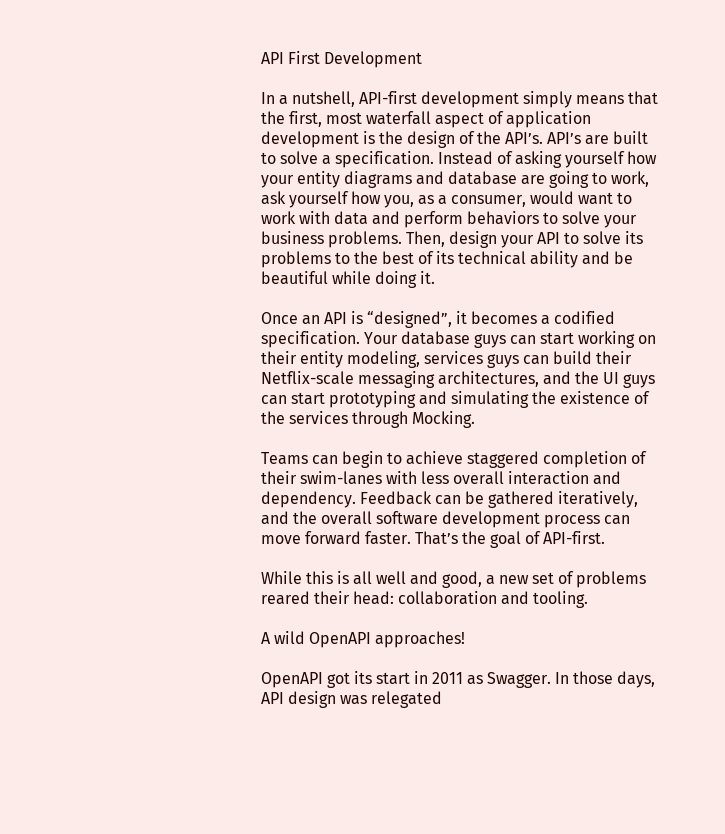API First Development

In a nutshell, API-first development simply means that the first, most waterfall aspect of application development is the design of the API’s. API’s are built to solve a specification. Instead of asking yourself how your entity diagrams and database are going to work, ask yourself how you, as a consumer, would want to work with data and perform behaviors to solve your business problems. Then, design your API to solve its problems to the best of its technical ability and be beautiful while doing it.

Once an API is “designed”, it becomes a codified specification. Your database guys can start working on their entity modeling, services guys can build their Netflix-scale messaging architectures, and the UI guys can start prototyping and simulating the existence of the services through Mocking.

Teams can begin to achieve staggered completion of their swim-lanes with less overall interaction and dependency. Feedback can be gathered iteratively, and the overall software development process can move forward faster. That’s the goal of API-first.

While this is all well and good, a new set of problems reared their head: collaboration and tooling.

A wild OpenAPI approaches!

OpenAPI got its start in 2011 as Swagger. In those days, API design was relegated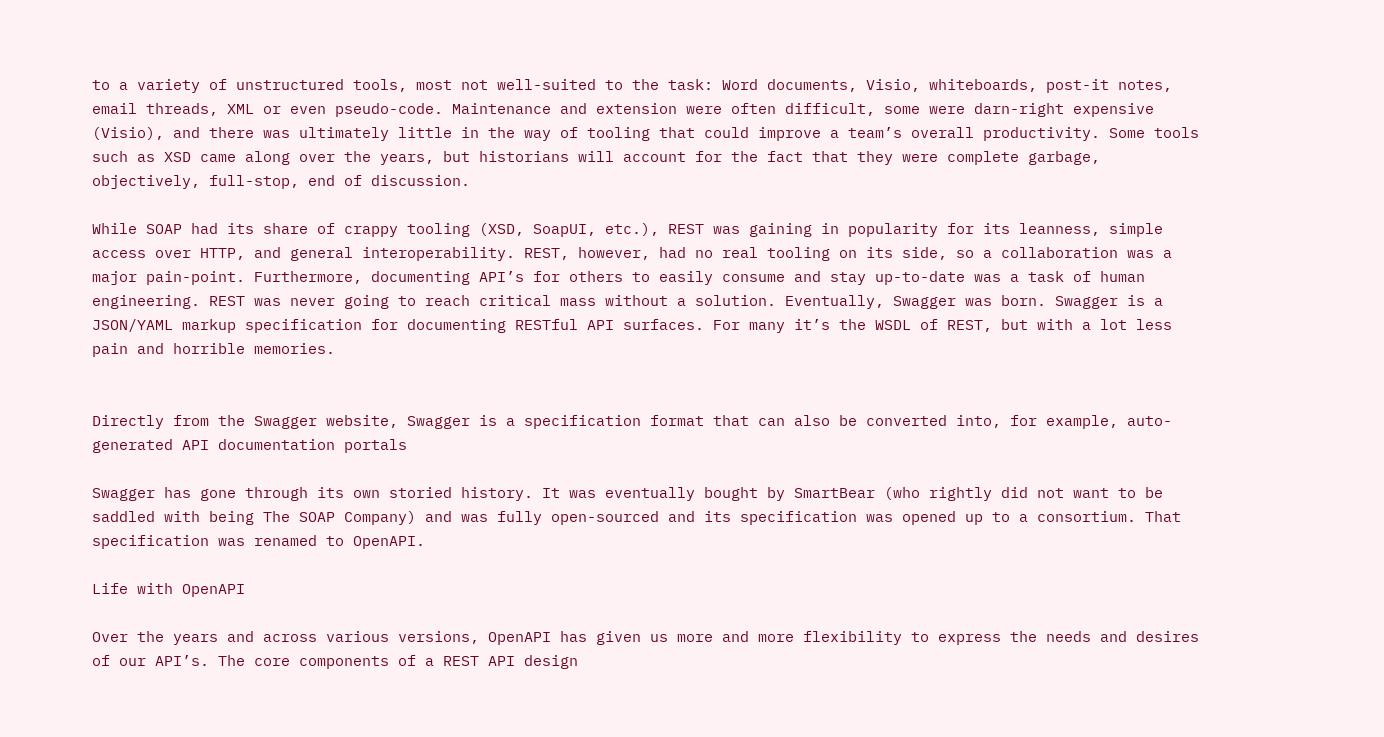to a variety of unstructured tools, most not well-suited to the task: Word documents, Visio, whiteboards, post-it notes, email threads, XML or even pseudo-code. Maintenance and extension were often difficult, some were darn-right expensive (Visio), and there was ultimately little in the way of tooling that could improve a team’s overall productivity. Some tools such as XSD came along over the years, but historians will account for the fact that they were complete garbage, objectively, full-stop, end of discussion.

While SOAP had its share of crappy tooling (XSD, SoapUI, etc.), REST was gaining in popularity for its leanness, simple access over HTTP, and general interoperability. REST, however, had no real tooling on its side, so a collaboration was a major pain-point. Furthermore, documenting API’s for others to easily consume and stay up-to-date was a task of human engineering. REST was never going to reach critical mass without a solution. Eventually, Swagger was born. Swagger is a JSON/YAML markup specification for documenting RESTful API surfaces. For many it’s the WSDL of REST, but with a lot less pain and horrible memories.


Directly from the Swagger website, Swagger is a specification format that can also be converted into, for example, auto-generated API documentation portals

Swagger has gone through its own storied history. It was eventually bought by SmartBear (who rightly did not want to be saddled with being The SOAP Company) and was fully open-sourced and its specification was opened up to a consortium. That specification was renamed to OpenAPI.

Life with OpenAPI

Over the years and across various versions, OpenAPI has given us more and more flexibility to express the needs and desires of our API’s. The core components of a REST API design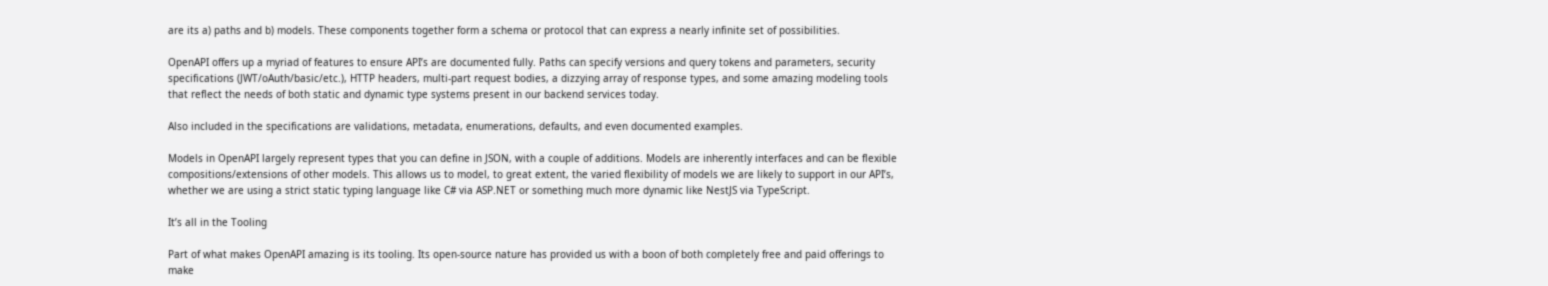are its a) paths and b) models. These components together form a schema or protocol that can express a nearly infinite set of possibilities.

OpenAPI offers up a myriad of features to ensure API’s are documented fully. Paths can specify versions and query tokens and parameters, security specifications (JWT/oAuth/basic/etc.), HTTP headers, multi-part request bodies, a dizzying array of response types, and some amazing modeling tools that reflect the needs of both static and dynamic type systems present in our backend services today.

Also included in the specifications are validations, metadata, enumerations, defaults, and even documented examples.

Models in OpenAPI largely represent types that you can define in JSON, with a couple of additions. Models are inherently interfaces and can be flexible compositions/extensions of other models. This allows us to model, to great extent, the varied flexibility of models we are likely to support in our API’s, whether we are using a strict static typing language like C# via ASP.NET or something much more dynamic like NestJS via TypeScript.

It’s all in the Tooling

Part of what makes OpenAPI amazing is its tooling. Its open-source nature has provided us with a boon of both completely free and paid offerings to make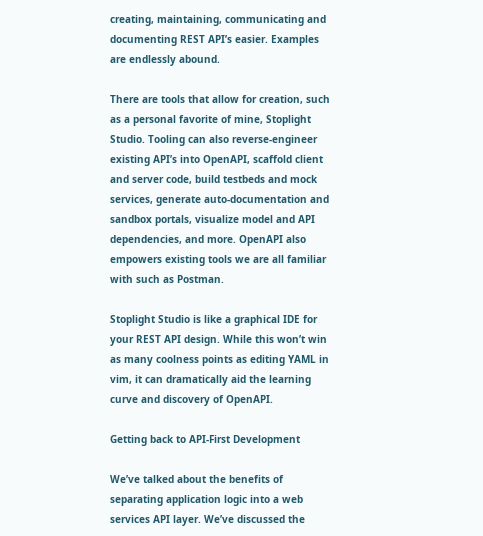creating, maintaining, communicating and documenting REST API’s easier. Examples are endlessly abound.

There are tools that allow for creation, such as a personal favorite of mine, Stoplight Studio. Tooling can also reverse-engineer existing API’s into OpenAPI, scaffold client and server code, build testbeds and mock services, generate auto-documentation and sandbox portals, visualize model and API dependencies, and more. OpenAPI also empowers existing tools we are all familiar with such as Postman.

Stoplight Studio is like a graphical IDE for your REST API design. While this won’t win as many coolness points as editing YAML in vim, it can dramatically aid the learning curve and discovery of OpenAPI.

Getting back to API-First Development

We’ve talked about the benefits of separating application logic into a web services API layer. We’ve discussed the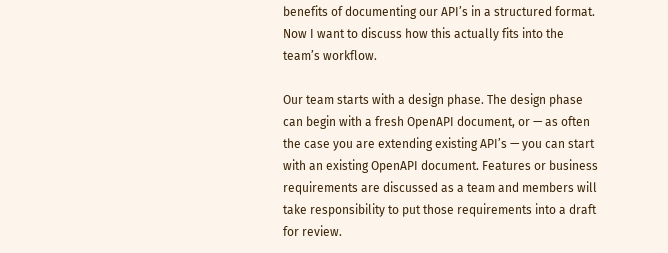benefits of documenting our API’s in a structured format. Now I want to discuss how this actually fits into the team’s workflow.

Our team starts with a design phase. The design phase can begin with a fresh OpenAPI document, or — as often the case you are extending existing API’s — you can start with an existing OpenAPI document. Features or business requirements are discussed as a team and members will take responsibility to put those requirements into a draft for review.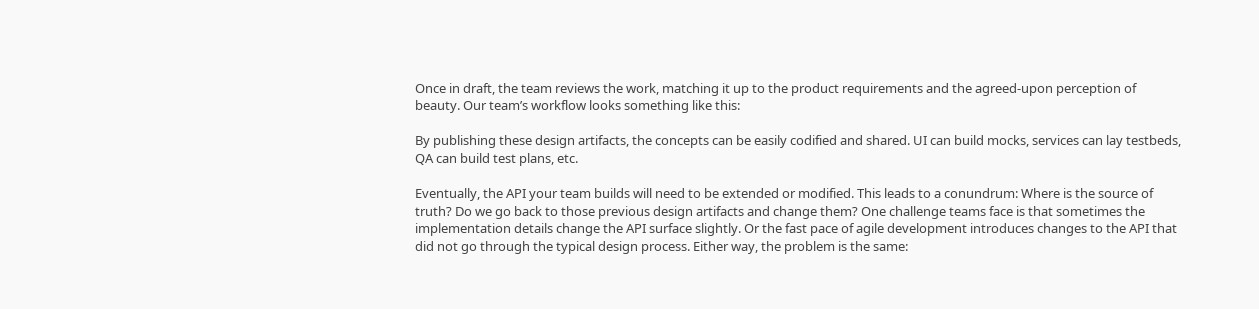Once in draft, the team reviews the work, matching it up to the product requirements and the agreed-upon perception of beauty. Our team’s workflow looks something like this:

By publishing these design artifacts, the concepts can be easily codified and shared. UI can build mocks, services can lay testbeds, QA can build test plans, etc.

Eventually, the API your team builds will need to be extended or modified. This leads to a conundrum: Where is the source of truth? Do we go back to those previous design artifacts and change them? One challenge teams face is that sometimes the implementation details change the API surface slightly. Or the fast pace of agile development introduces changes to the API that did not go through the typical design process. Either way, the problem is the same: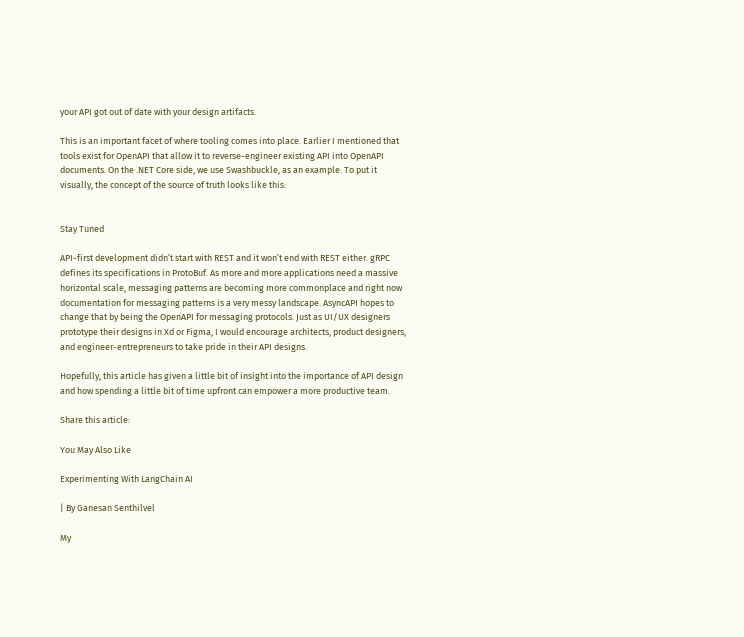your API got out of date with your design artifacts.

This is an important facet of where tooling comes into place. Earlier I mentioned that tools exist for OpenAPI that allow it to reverse-engineer existing API into OpenAPI documents. On the .NET Core side, we use Swashbuckle, as an example. To put it visually, the concept of the source of truth looks like this:


Stay Tuned

API-first development didn’t start with REST and it won’t end with REST either. gRPC defines its specifications in ProtoBuf. As more and more applications need a massive horizontal scale, messaging patterns are becoming more commonplace and right now documentation for messaging patterns is a very messy landscape. AsyncAPI hopes to change that by being the OpenAPI for messaging protocols. Just as UI/UX designers prototype their designs in Xd or Figma, I would encourage architects, product designers, and engineer-entrepreneurs to take pride in their API designs.

Hopefully, this article has given a little bit of insight into the importance of API design and how spending a little bit of time upfront can empower a more productive team.

Share this article:

You May Also Like

Experimenting With LangChain AI

| By Ganesan Senthilvel

My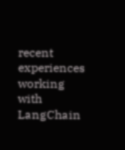recent experiences working with LangChain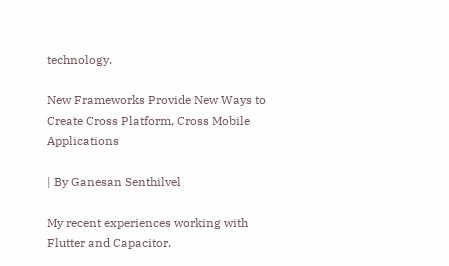technology.

New Frameworks Provide New Ways to Create Cross Platform, Cross Mobile Applications

| By Ganesan Senthilvel

My recent experiences working with Flutter and Capacitor.